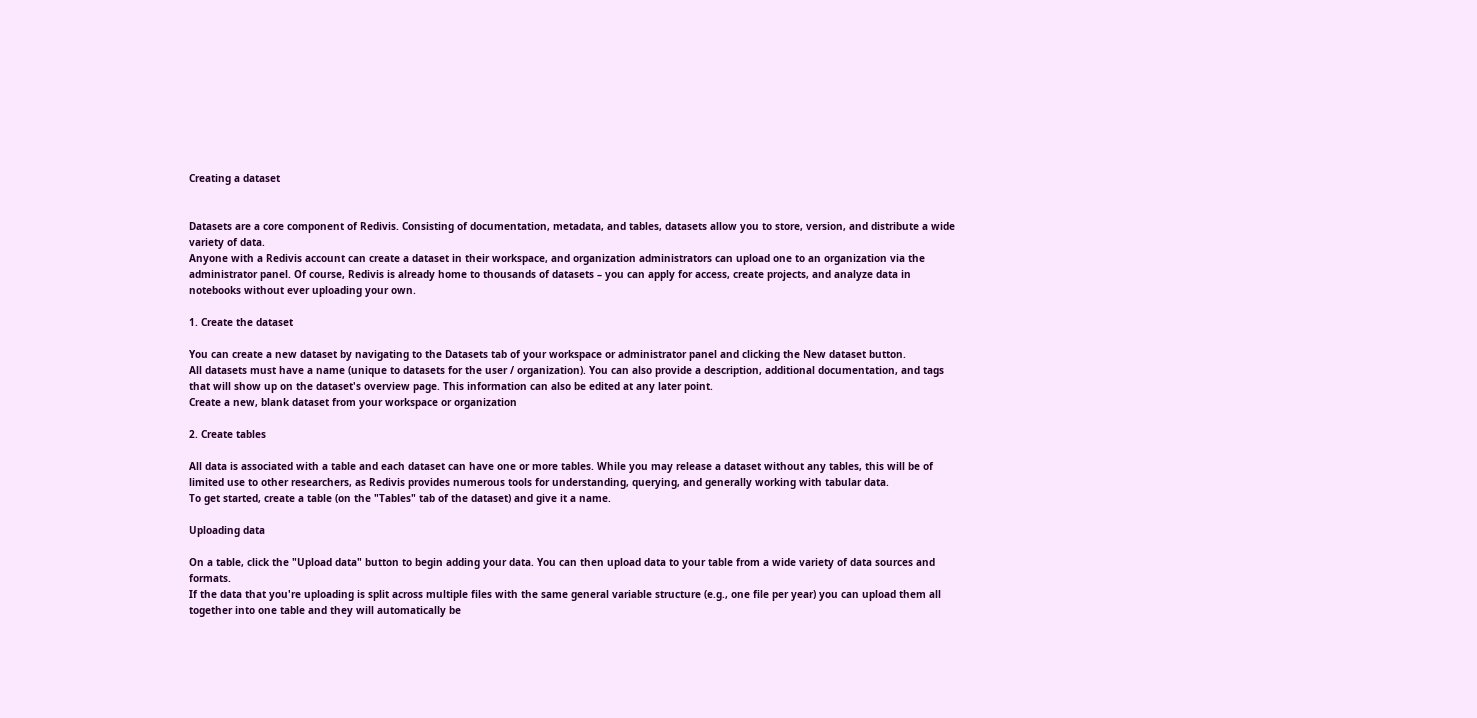Creating a dataset


Datasets are a core component of Redivis. Consisting of documentation, metadata, and tables, datasets allow you to store, version, and distribute a wide variety of data.
Anyone with a Redivis account can create a dataset in their workspace, and organization administrators can upload one to an organization via the administrator panel. Of course, Redivis is already home to thousands of datasets – you can apply for access, create projects, and analyze data in notebooks without ever uploading your own.

1. Create the dataset

You can create a new dataset by navigating to the Datasets tab of your workspace or administrator panel and clicking the New dataset button.
All datasets must have a name (unique to datasets for the user / organization). You can also provide a description, additional documentation, and tags that will show up on the dataset's overview page. This information can also be edited at any later point.
Create a new, blank dataset from your workspace or organization

2. Create tables

All data is associated with a table and each dataset can have one or more tables. While you may release a dataset without any tables, this will be of limited use to other researchers, as Redivis provides numerous tools for understanding, querying, and generally working with tabular data.
To get started, create a table (on the "Tables" tab of the dataset) and give it a name.

Uploading data

On a table, click the "Upload data" button to begin adding your data. You can then upload data to your table from a wide variety of data sources and formats.
If the data that you're uploading is split across multiple files with the same general variable structure (e.g., one file per year) you can upload them all together into one table and they will automatically be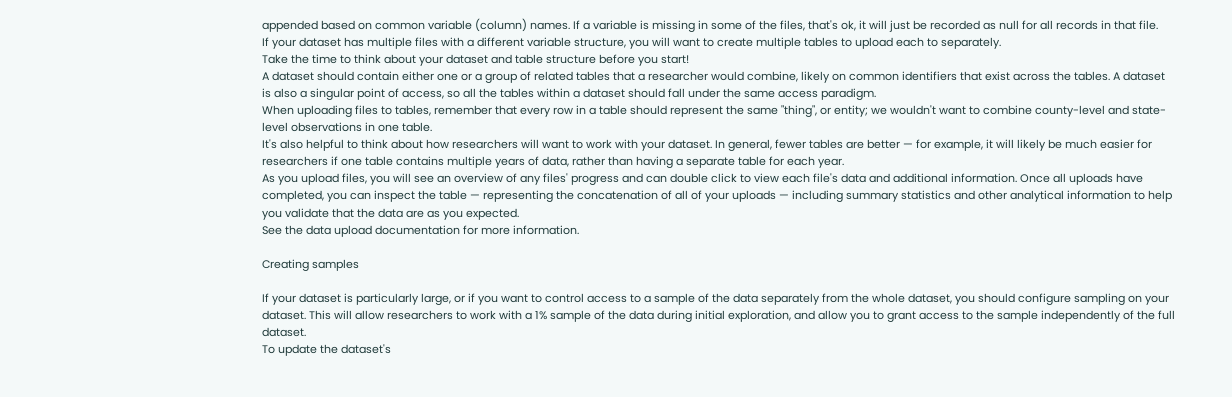appended based on common variable (column) names. If a variable is missing in some of the files, that's ok, it will just be recorded as null for all records in that file.
If your dataset has multiple files with a different variable structure, you will want to create multiple tables to upload each to separately.
Take the time to think about your dataset and table structure before you start!
A dataset should contain either one or a group of related tables that a researcher would combine, likely on common identifiers that exist across the tables. A dataset is also a singular point of access, so all the tables within a dataset should fall under the same access paradigm.
When uploading files to tables, remember that every row in a table should represent the same "thing", or entity; we wouldn't want to combine county-level and state-level observations in one table.
It's also helpful to think about how researchers will want to work with your dataset. In general, fewer tables are better — for example, it will likely be much easier for researchers if one table contains multiple years of data, rather than having a separate table for each year.
As you upload files, you will see an overview of any files' progress and can double click to view each file's data and additional information. Once all uploads have completed, you can inspect the table — representing the concatenation of all of your uploads — including summary statistics and other analytical information to help you validate that the data are as you expected.
See the data upload documentation for more information.

Creating samples

If your dataset is particularly large, or if you want to control access to a sample of the data separately from the whole dataset, you should configure sampling on your dataset. This will allow researchers to work with a 1% sample of the data during initial exploration, and allow you to grant access to the sample independently of the full dataset.
To update the dataset's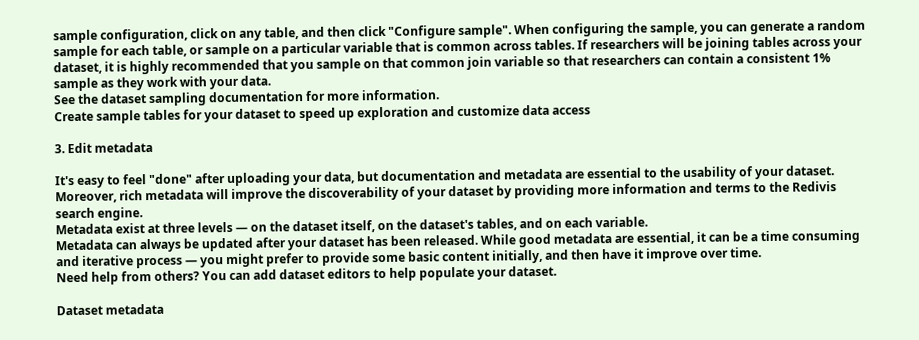sample configuration, click on any table, and then click "Configure sample". When configuring the sample, you can generate a random sample for each table, or sample on a particular variable that is common across tables. If researchers will be joining tables across your dataset, it is highly recommended that you sample on that common join variable so that researchers can contain a consistent 1% sample as they work with your data.
See the dataset sampling documentation for more information.
Create sample tables for your dataset to speed up exploration and customize data access

3. Edit metadata

It's easy to feel "done" after uploading your data, but documentation and metadata are essential to the usability of your dataset. Moreover, rich metadata will improve the discoverability of your dataset by providing more information and terms to the Redivis search engine.
Metadata exist at three levels — on the dataset itself, on the dataset's tables, and on each variable.
Metadata can always be updated after your dataset has been released. While good metadata are essential, it can be a time consuming and iterative process — you might prefer to provide some basic content initially, and then have it improve over time.
Need help from others? You can add dataset editors to help populate your dataset.

Dataset metadata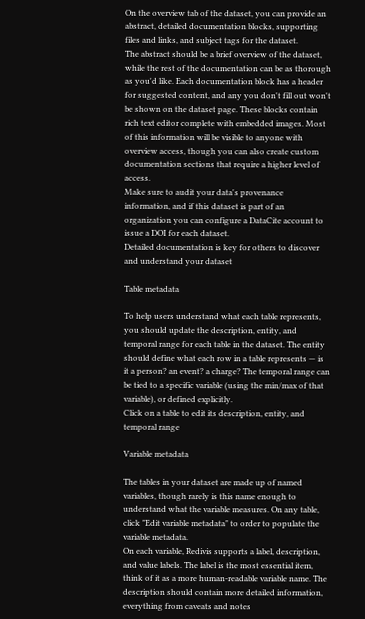On the overview tab of the dataset, you can provide an abstract, detailed documentation blocks, supporting files and links, and subject tags for the dataset.
The abstract should be a brief overview of the dataset, while the rest of the documentation can be as thorough as you'd like. Each documentation block has a header for suggested content, and any you don't fill out won't be shown on the dataset page. These blocks contain rich text editor complete with embedded images. Most of this information will be visible to anyone with overview access, though you can also create custom documentation sections that require a higher level of access.
Make sure to audit your data's provenance information, and if this dataset is part of an organization you can configure a DataCite account to issue a DOI for each dataset.
Detailed documentation is key for others to discover and understand your dataset

Table metadata

To help users understand what each table represents, you should update the description, entity, and temporal range for each table in the dataset. The entity should define what each row in a table represents — is it a person? an event? a charge? The temporal range can be tied to a specific variable (using the min/max of that variable), or defined explicitly.
Click on a table to edit its description, entity, and temporal range

Variable metadata

The tables in your dataset are made up of named variables, though rarely is this name enough to understand what the variable measures. On any table, click "Edit variable metadata" to order to populate the variable metadata.
On each variable, Redivis supports a label, description, and value labels. The label is the most essential item, think of it as a more human-readable variable name. The description should contain more detailed information, everything from caveats and notes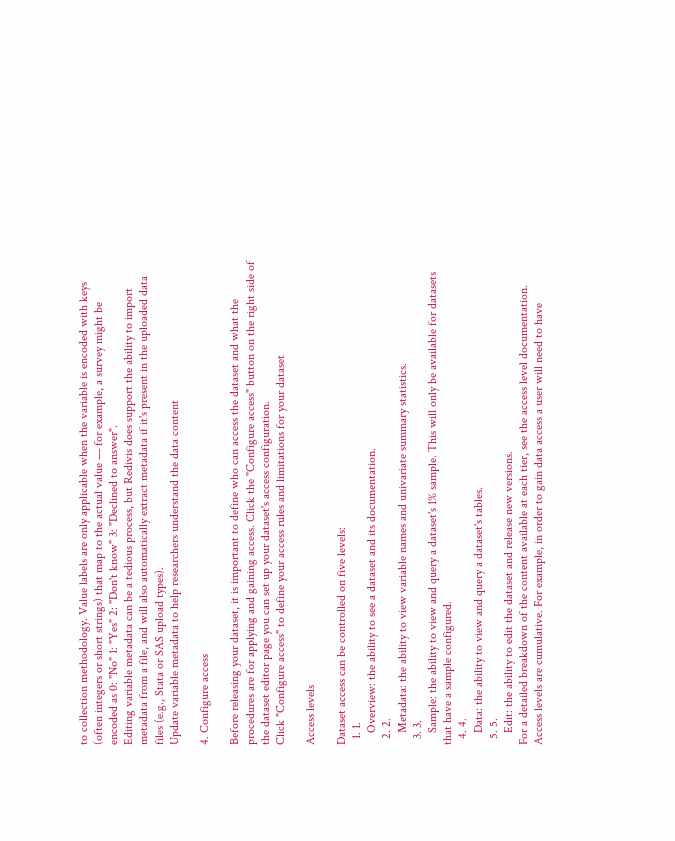to collection methodology. Value labels are only applicable when the variable is encoded with keys (often integers or short strings) that map to the actual value — for example, a survey might be encoded as 0: "No" 1: "Yes" 2: "Don't know" 3: "Declined to answer".
Editing variable metadata can be a tedious process, but Redivis does support the ability to import metadata from a file, and will also automatically extract metadata if it's present in the uploaded data files (e.g., Stata or SAS upload types).
Update variable metadata to help researchers understand the data content

4. Configure access

Before releasing your dataset, it is important to define who can access the dataset and what the procedures are for applying and gaining access. Click the "Configure access" button on the right side of the dataset editor page you can set up your dataset's access configuration.
Click "Configure access" to define your access rules and limitations for your dataset

Access levels

Dataset access can be controlled on five levels:
  1. 1.
    Overview: the ability to see a dataset and its documentation.
  2. 2.
    Metadata: the ability to view variable names and univariate summary statistics.
  3. 3.
    Sample: the ability to view and query a dataset's 1% sample. This will only be available for datasets that have a sample configured.
  4. 4.
    Data: the ability to view and query a dataset's tables.
  5. 5.
    Edit: the ability to edit the dataset and release new versions.
For a detailed breakdown of the content available at each tier, see the access level documentation.
Access levels are cumulative. For example, in order to gain data access a user will need to have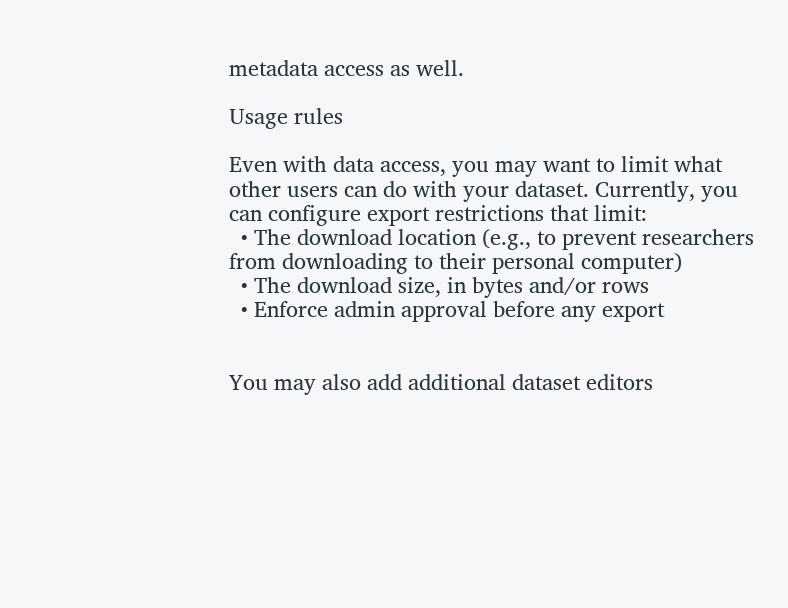metadata access as well.

Usage rules

Even with data access, you may want to limit what other users can do with your dataset. Currently, you can configure export restrictions that limit:
  • The download location (e.g., to prevent researchers from downloading to their personal computer)
  • The download size, in bytes and/or rows
  • Enforce admin approval before any export


You may also add additional dataset editors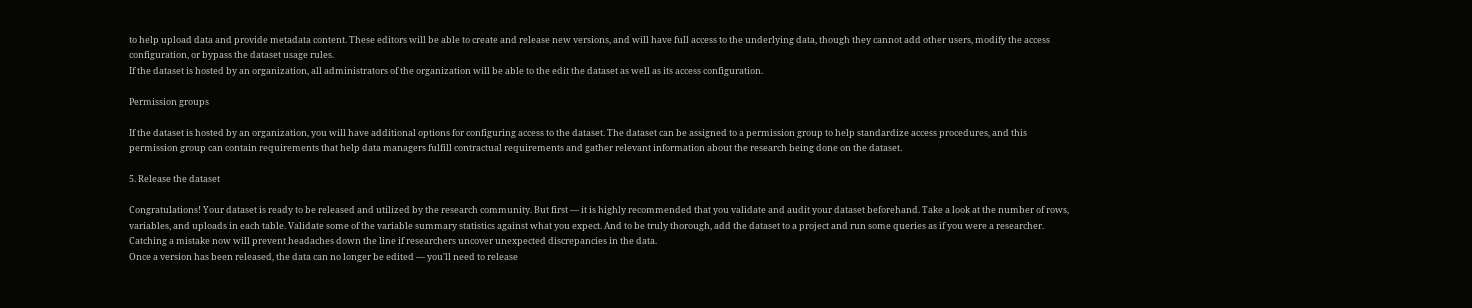to help upload data and provide metadata content. These editors will be able to create and release new versions, and will have full access to the underlying data, though they cannot add other users, modify the access configuration, or bypass the dataset usage rules.
If the dataset is hosted by an organization, all administrators of the organization will be able to the edit the dataset as well as its access configuration.

Permission groups

If the dataset is hosted by an organization, you will have additional options for configuring access to the dataset. The dataset can be assigned to a permission group to help standardize access procedures, and this permission group can contain requirements that help data managers fulfill contractual requirements and gather relevant information about the research being done on the dataset.

5. Release the dataset

Congratulations! Your dataset is ready to be released and utilized by the research community. But first — it is highly recommended that you validate and audit your dataset beforehand. Take a look at the number of rows, variables, and uploads in each table. Validate some of the variable summary statistics against what you expect. And to be truly thorough, add the dataset to a project and run some queries as if you were a researcher. Catching a mistake now will prevent headaches down the line if researchers uncover unexpected discrepancies in the data.
Once a version has been released, the data can no longer be edited — you'll need to release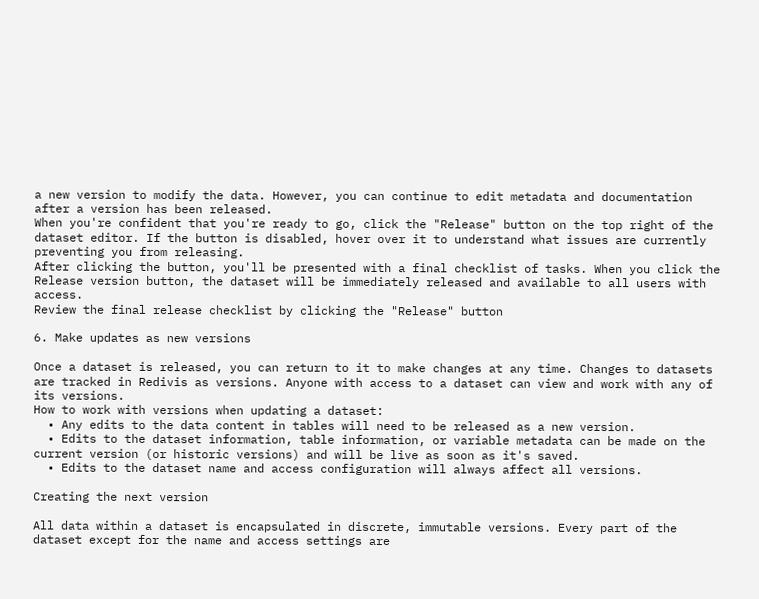a new version to modify the data. However, you can continue to edit metadata and documentation after a version has been released.
When you're confident that you're ready to go, click the "Release" button on the top right of the dataset editor. If the button is disabled, hover over it to understand what issues are currently preventing you from releasing.
After clicking the button, you'll be presented with a final checklist of tasks. When you click the Release version button, the dataset will be immediately released and available to all users with access.
Review the final release checklist by clicking the "Release" button

6. Make updates as new versions

Once a dataset is released, you can return to it to make changes at any time. Changes to datasets are tracked in Redivis as versions. Anyone with access to a dataset can view and work with any of its versions.
How to work with versions when updating a dataset:
  • Any edits to the data content in tables will need to be released as a new version.
  • Edits to the dataset information, table information, or variable metadata can be made on the current version (or historic versions) and will be live as soon as it's saved.
  • Edits to the dataset name and access configuration will always affect all versions.

Creating the next version

All data within a dataset is encapsulated in discrete, immutable versions. Every part of the dataset except for the name and access settings are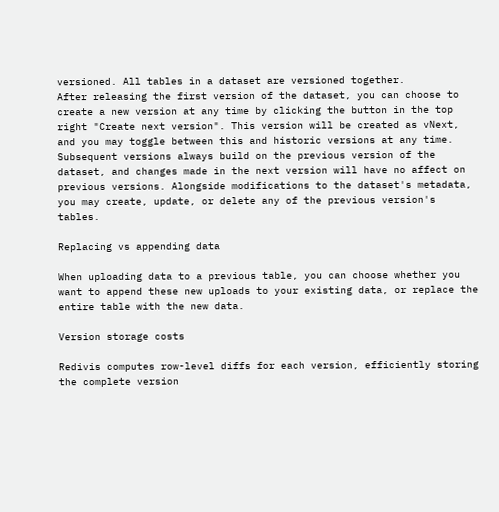versioned. All tables in a dataset are versioned together.
After releasing the first version of the dataset, you can choose to create a new version at any time by clicking the button in the top right "Create next version". This version will be created as vNext, and you may toggle between this and historic versions at any time.
Subsequent versions always build on the previous version of the dataset, and changes made in the next version will have no affect on previous versions. Alongside modifications to the dataset's metadata, you may create, update, or delete any of the previous version's tables.

Replacing vs appending data

When uploading data to a previous table, you can choose whether you want to append these new uploads to your existing data, or replace the entire table with the new data.

Version storage costs

Redivis computes row-level diffs for each version, efficiently storing the complete version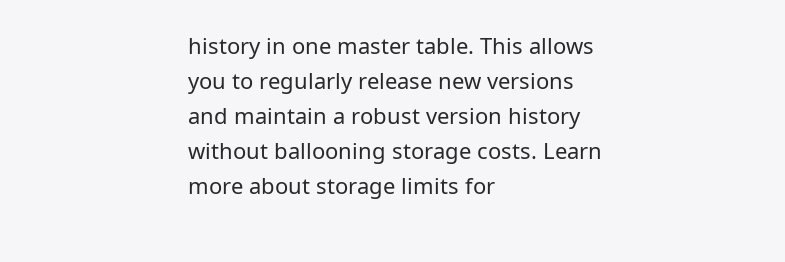history in one master table. This allows you to regularly release new versions and maintain a robust version history without ballooning storage costs. Learn more about storage limits for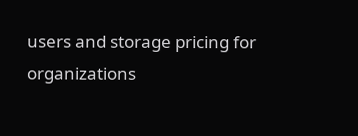users and storage pricing for organizations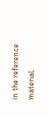in the reference material.